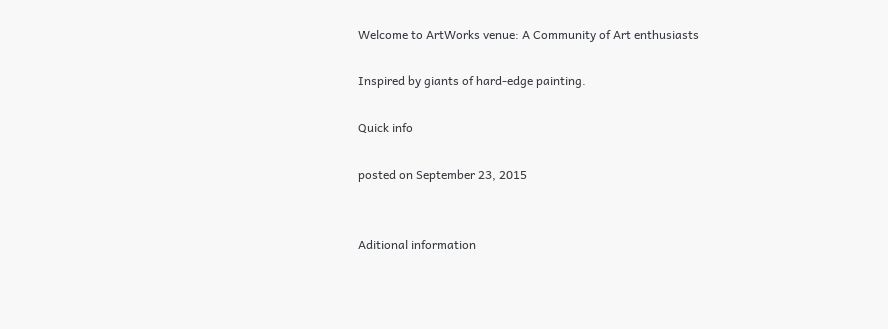Welcome to ArtWorks venue: A Community of Art enthusiasts

Inspired by giants of hard-edge painting.

Quick info

posted on September 23, 2015


Aditional information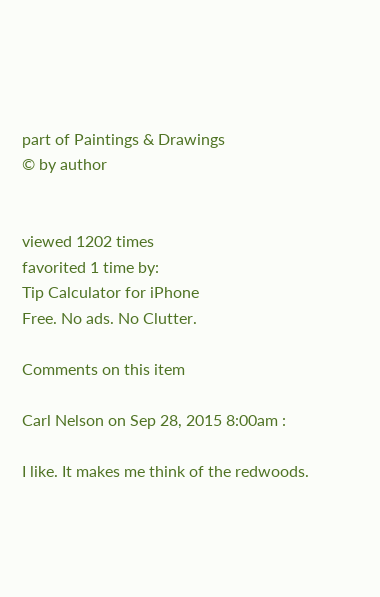part of Paintings & Drawings
© by author


viewed 1202 times
favorited 1 time by:
Tip Calculator for iPhone
Free. No ads. No Clutter.

Comments on this item

Carl Nelson on Sep 28, 2015 8:00am :

I like. It makes me think of the redwoods.